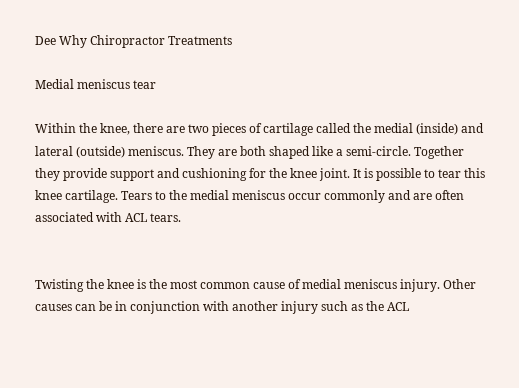Dee Why Chiropractor Treatments

Medial meniscus tear

Within the knee, there are two pieces of cartilage called the medial (inside) and lateral (outside) meniscus. They are both shaped like a semi-circle. Together they provide support and cushioning for the knee joint. It is possible to tear this knee cartilage. Tears to the medial meniscus occur commonly and are often associated with ACL tears.


Twisting the knee is the most common cause of medial meniscus injury. Other causes can be in conjunction with another injury such as the ACL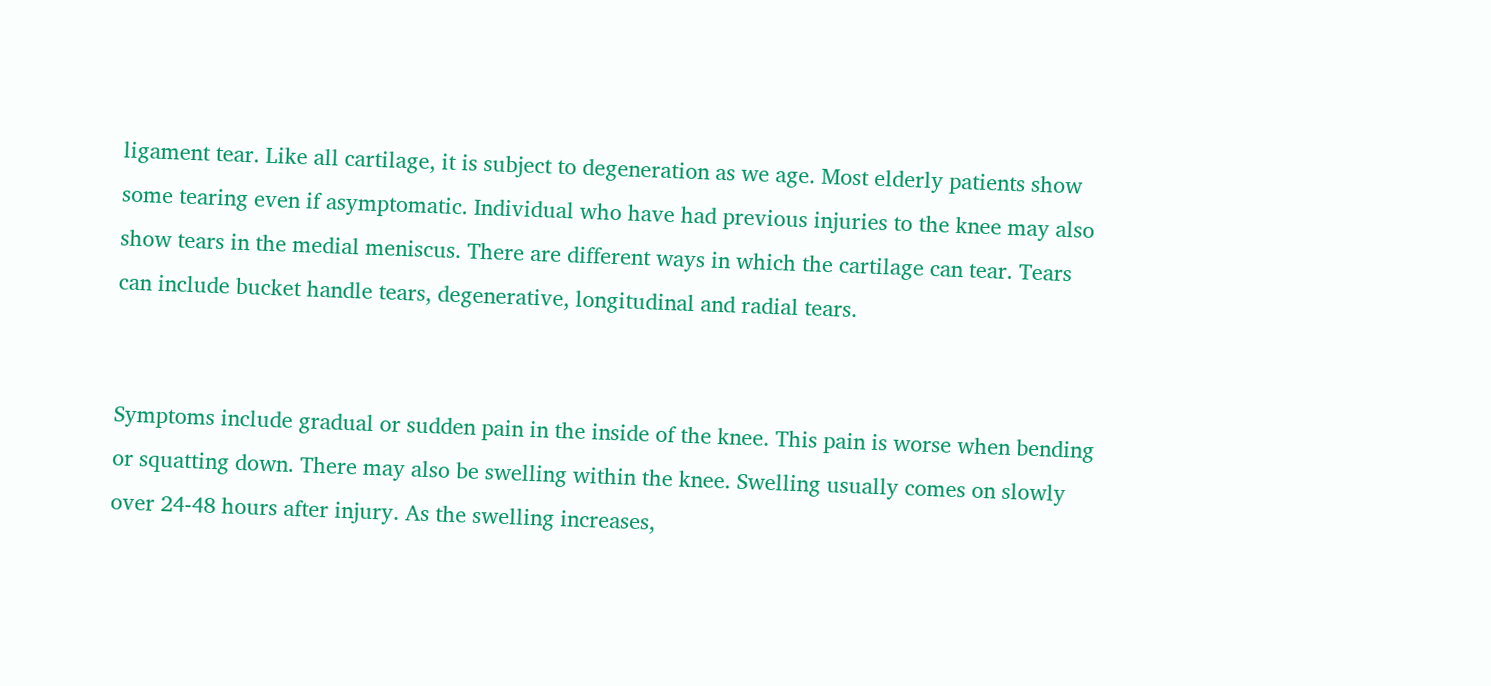ligament tear. Like all cartilage, it is subject to degeneration as we age. Most elderly patients show some tearing even if asymptomatic. Individual who have had previous injuries to the knee may also show tears in the medial meniscus. There are different ways in which the cartilage can tear. Tears can include bucket handle tears, degenerative, longitudinal and radial tears.


Symptoms include gradual or sudden pain in the inside of the knee. This pain is worse when bending or squatting down. There may also be swelling within the knee. Swelling usually comes on slowly over 24-48 hours after injury. As the swelling increases,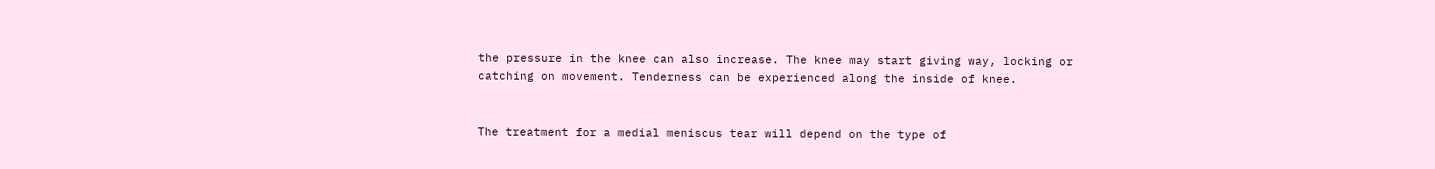the pressure in the knee can also increase. The knee may start giving way, locking or catching on movement. Tenderness can be experienced along the inside of knee.


The treatment for a medial meniscus tear will depend on the type of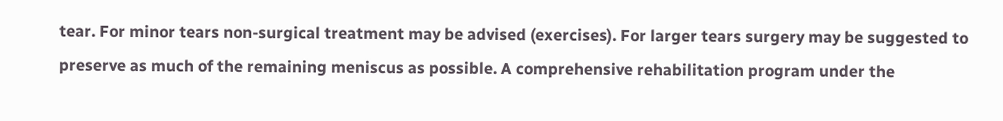tear. For minor tears non-surgical treatment may be advised (exercises). For larger tears surgery may be suggested to preserve as much of the remaining meniscus as possible. A comprehensive rehabilitation program under the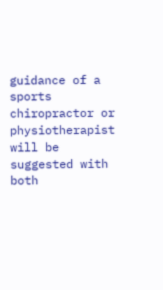guidance of a sports chiropractor or physiotherapist will be suggested with both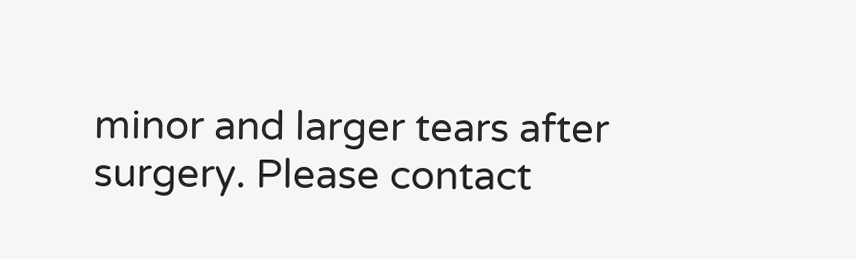minor and larger tears after surgery. Please contact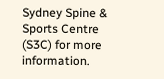Sydney Spine & Sports Centre (S3C) for more information.